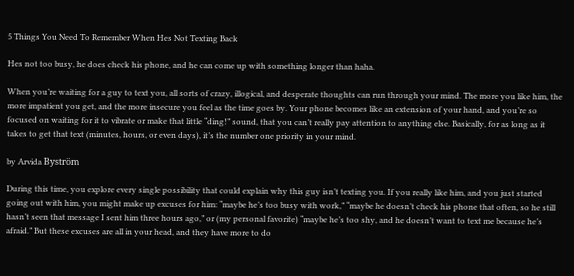5 Things You Need To Remember When Hes Not Texting Back

Hes not too busy, he does check his phone, and he can come up with something longer than haha.

When you’re waiting for a guy to text you, all sorts of crazy, illogical, and desperate thoughts can run through your mind. The more you like him, the more impatient you get, and the more insecure you feel as the time goes by. Your phone becomes like an extension of your hand, and you’re so focused on waiting for it to vibrate or make that little “ding!” sound, that you can’t really pay attention to anything else. Basically, for as long as it takes to get that text (minutes, hours, or even days), it’s the number one priority in your mind.

by Arvida Byström

During this time, you explore every single possibility that could explain why this guy isn’t texting you. If you really like him, and you just started going out with him, you might make up excuses for him: “maybe he’s too busy with work,” “maybe he doesn’t check his phone that often, so he still hasn’t seen that message I sent him three hours ago,” or (my personal favorite) “maybe he’s too shy, and he doesn’t want to text me because he’s afraid.” But these excuses are all in your head, and they have more to do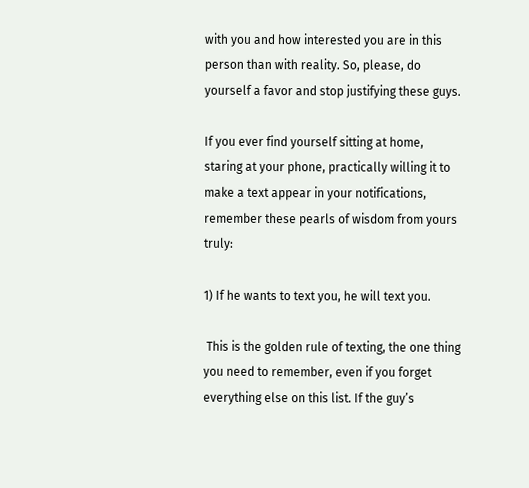with you and how interested you are in this person than with reality. So, please, do yourself a favor and stop justifying these guys.

If you ever find yourself sitting at home, staring at your phone, practically willing it to make a text appear in your notifications, remember these pearls of wisdom from yours truly:

1) If he wants to text you, he will text you.

 This is the golden rule of texting, the one thing you need to remember, even if you forget everything else on this list. If the guy’s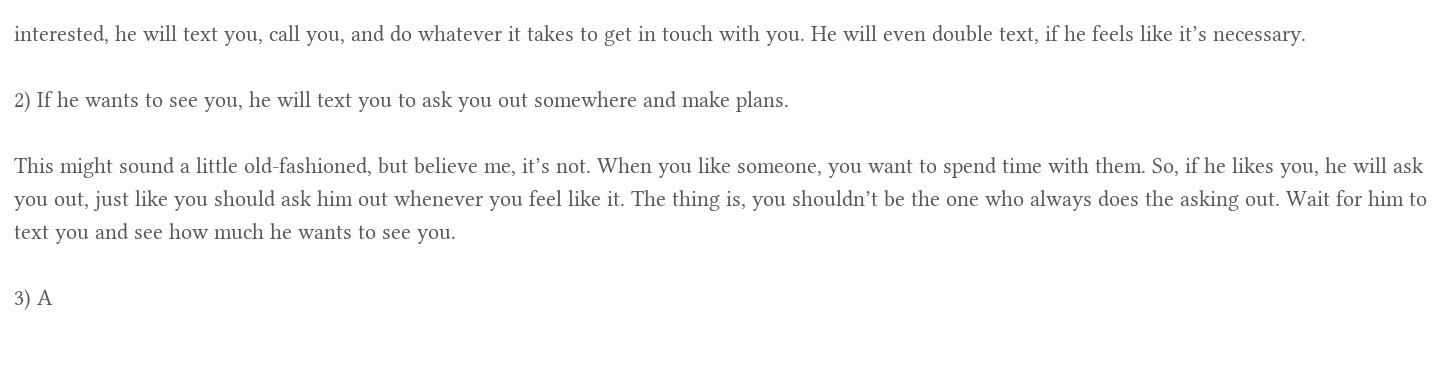interested, he will text you, call you, and do whatever it takes to get in touch with you. He will even double text, if he feels like it’s necessary.

2) If he wants to see you, he will text you to ask you out somewhere and make plans.

This might sound a little old-fashioned, but believe me, it’s not. When you like someone, you want to spend time with them. So, if he likes you, he will ask you out, just like you should ask him out whenever you feel like it. The thing is, you shouldn’t be the one who always does the asking out. Wait for him to text you and see how much he wants to see you.

3) A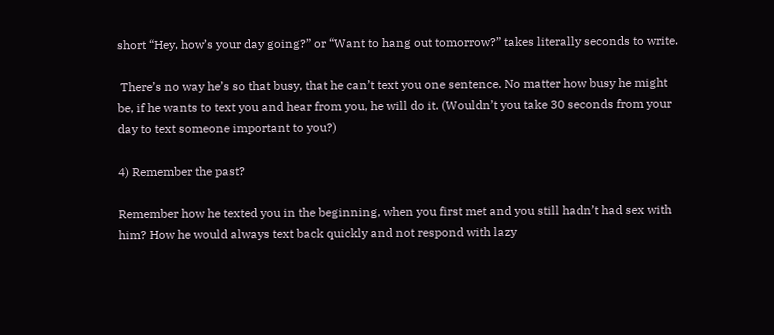short “Hey, how’s your day going?” or “Want to hang out tomorrow?” takes literally seconds to write.

 There’s no way he’s so that busy, that he can’t text you one sentence. No matter how busy he might be, if he wants to text you and hear from you, he will do it. (Wouldn’t you take 30 seconds from your day to text someone important to you?)

4) Remember the past?

Remember how he texted you in the beginning, when you first met and you still hadn’t had sex with him? How he would always text back quickly and not respond with lazy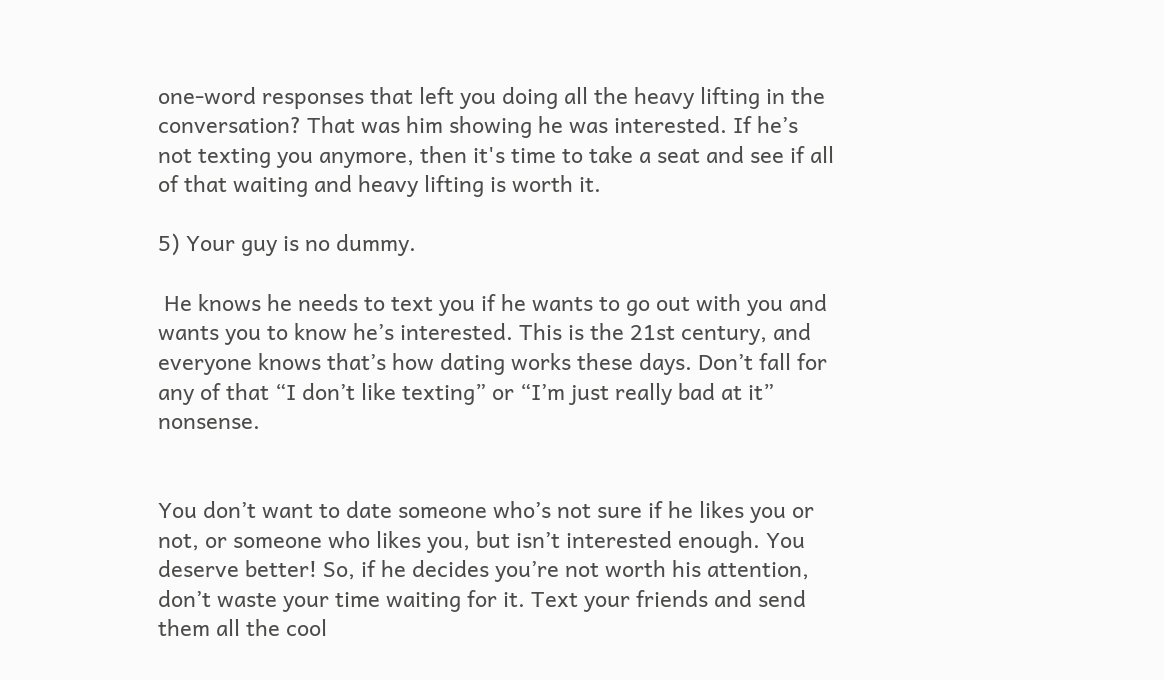one-word responses that left you doing all the heavy lifting in the conversation? That was him showing he was interested. If he’s not texting you anymore, then it's time to take a seat and see if all of that waiting and heavy lifting is worth it.

5) Your guy is no dummy.

 He knows he needs to text you if he wants to go out with you and wants you to know he’s interested. This is the 21st century, and everyone knows that’s how dating works these days. Don’t fall for any of that “I don’t like texting” or “I’m just really bad at it” nonsense.


You don’t want to date someone who’s not sure if he likes you or not, or someone who likes you, but isn’t interested enough. You deserve better! So, if he decides you’re not worth his attention, don’t waste your time waiting for it. Text your friends and send them all the cool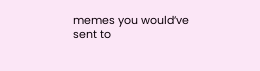memes you would’ve sent to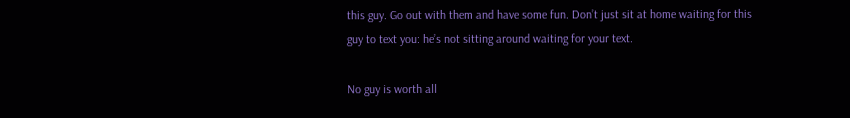this guy. Go out with them and have some fun. Don’t just sit at home waiting for this guy to text you: he’s not sitting around waiting for your text.

No guy is worth all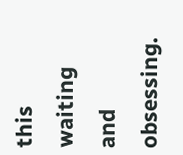this waiting and obsessing.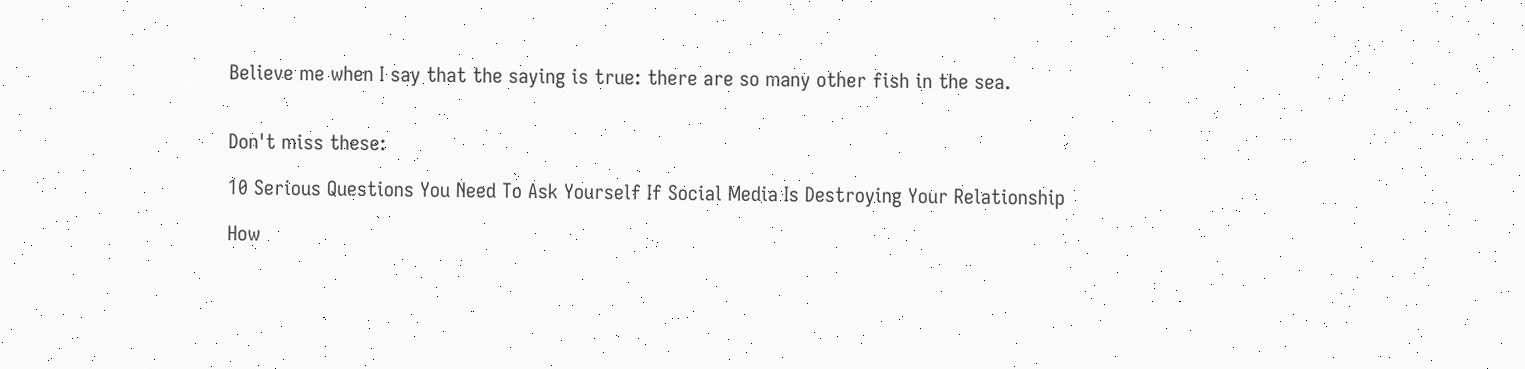Believe me when I say that the saying is true: there are so many other fish in the sea.


Don't miss these:

10 Serious Questions You Need To Ask Yourself If Social Media Is Destroying Your Relationship

How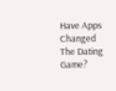Have Apps Changed The Dating Game?